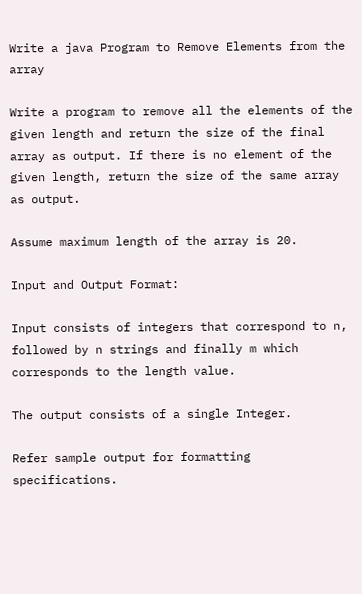Write a java Program to Remove Elements from the array

Write a program to remove all the elements of the given length and return the size of the final array as output. If there is no element of the given length, return the size of the same array as output.

Assume maximum length of the array is 20.

Input and Output Format:

Input consists of integers that correspond to n, followed by n strings and finally m which corresponds to the length value.

The output consists of a single Integer.

Refer sample output for formatting specifications.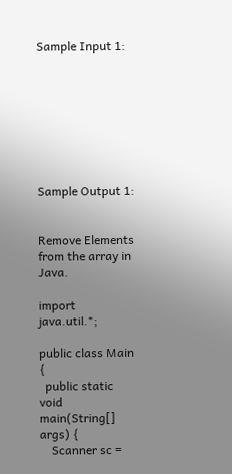Sample Input 1:








Sample Output 1:


Remove Elements from the array in Java.

import java.util.*;

public class Main {
  public static void main(String[] args) {
    Scanner sc =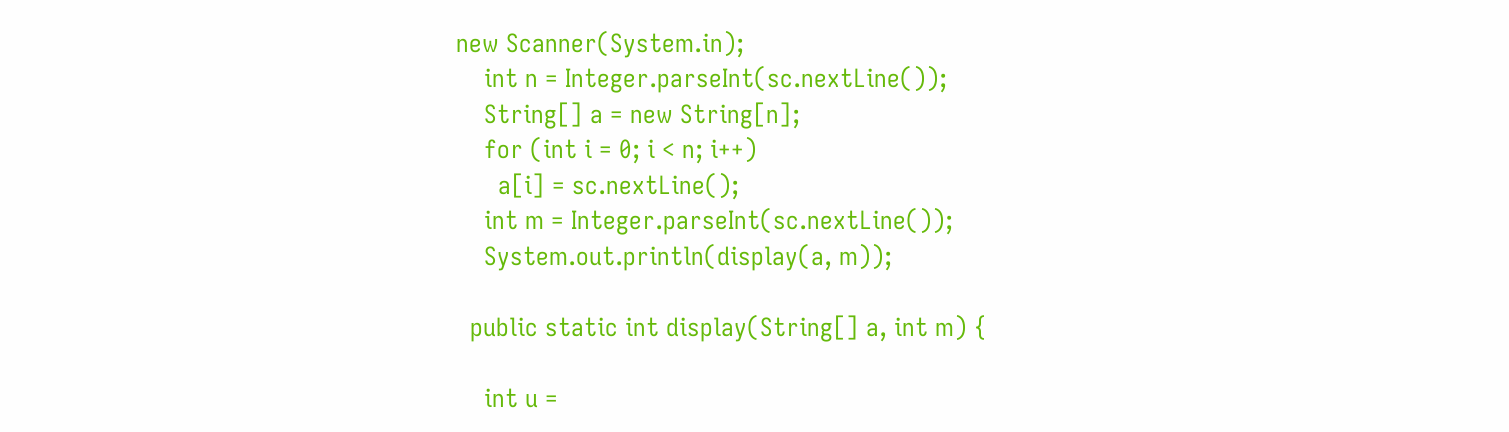new Scanner(System.in);
    int n = Integer.parseInt(sc.nextLine());
    String[] a = new String[n];
    for (int i = 0; i < n; i++)
      a[i] = sc.nextLine();
    int m = Integer.parseInt(sc.nextLine());
    System.out.println(display(a, m));

  public static int display(String[] a, int m) {

    int u =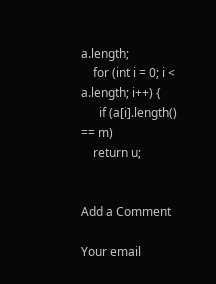a.length;
    for (int i = 0; i < a.length; i++) {
      if (a[i].length() == m)
    return u;


Add a Comment

Your email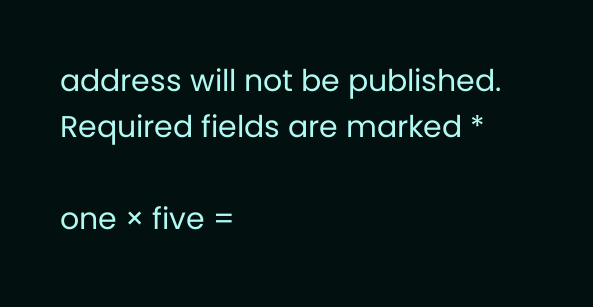address will not be published. Required fields are marked *

one × five =